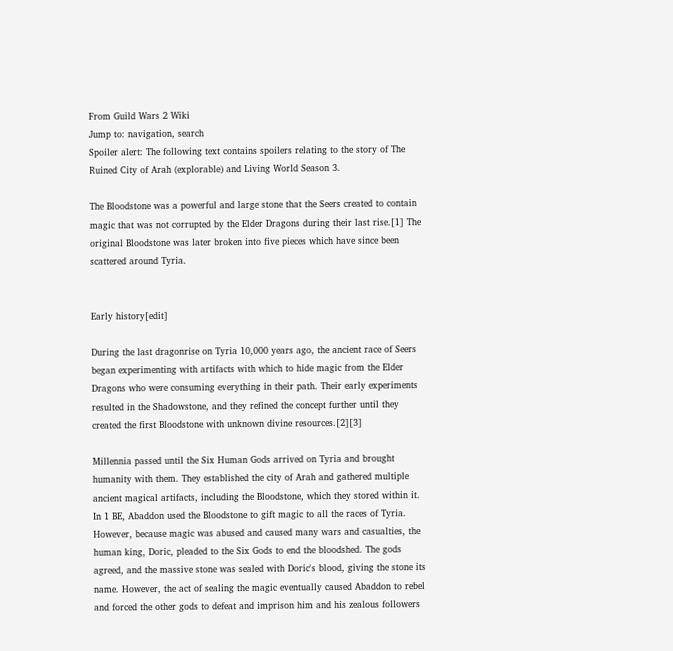From Guild Wars 2 Wiki
Jump to: navigation, search
Spoiler alert: The following text contains spoilers relating to the story of The Ruined City of Arah (explorable) and Living World Season 3.

The Bloodstone was a powerful and large stone that the Seers created to contain magic that was not corrupted by the Elder Dragons during their last rise.[1] The original Bloodstone was later broken into five pieces which have since been scattered around Tyria.


Early history[edit]

During the last dragonrise on Tyria 10,000 years ago, the ancient race of Seers began experimenting with artifacts with which to hide magic from the Elder Dragons who were consuming everything in their path. Their early experiments resulted in the Shadowstone, and they refined the concept further until they created the first Bloodstone with unknown divine resources.[2][3]

Millennia passed until the Six Human Gods arrived on Tyria and brought humanity with them. They established the city of Arah and gathered multiple ancient magical artifacts, including the Bloodstone, which they stored within it. In 1 BE, Abaddon used the Bloodstone to gift magic to all the races of Tyria. However, because magic was abused and caused many wars and casualties, the human king, Doric, pleaded to the Six Gods to end the bloodshed. The gods agreed, and the massive stone was sealed with Doric's blood, giving the stone its name. However, the act of sealing the magic eventually caused Abaddon to rebel and forced the other gods to defeat and imprison him and his zealous followers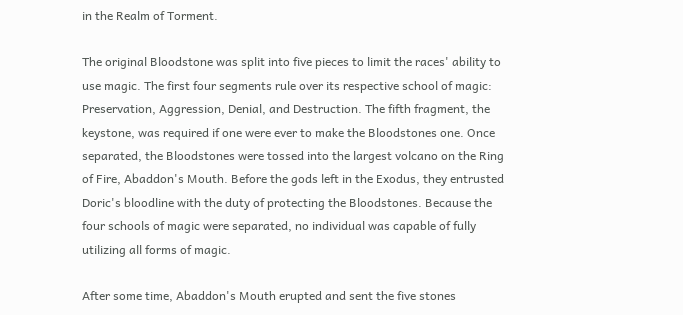in the Realm of Torment.

The original Bloodstone was split into five pieces to limit the races' ability to use magic. The first four segments rule over its respective school of magic: Preservation, Aggression, Denial, and Destruction. The fifth fragment, the keystone, was required if one were ever to make the Bloodstones one. Once separated, the Bloodstones were tossed into the largest volcano on the Ring of Fire, Abaddon's Mouth. Before the gods left in the Exodus, they entrusted Doric's bloodline with the duty of protecting the Bloodstones. Because the four schools of magic were separated, no individual was capable of fully utilizing all forms of magic.

After some time, Abaddon's Mouth erupted and sent the five stones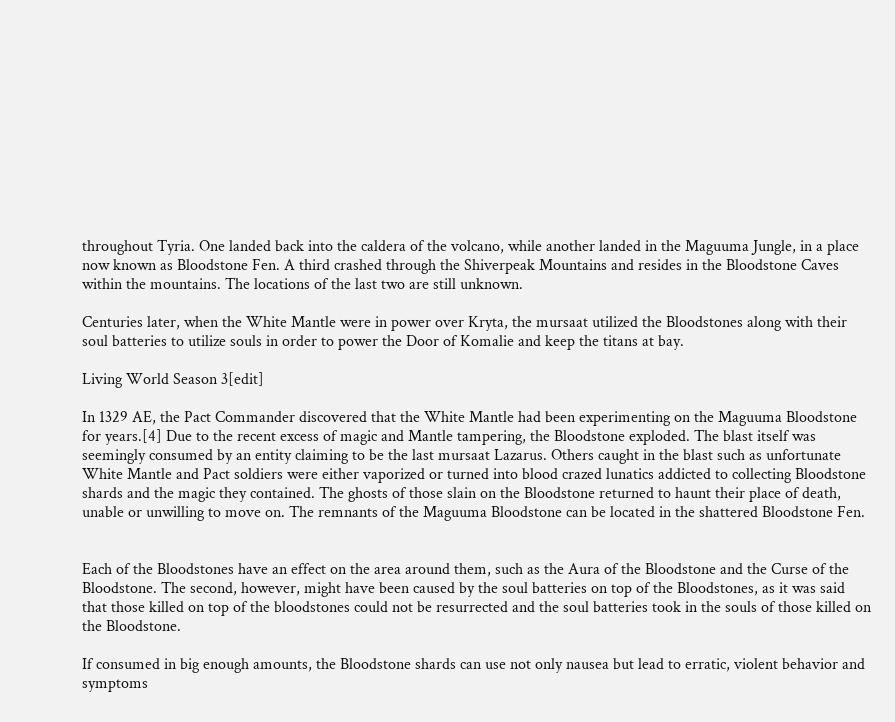throughout Tyria. One landed back into the caldera of the volcano, while another landed in the Maguuma Jungle, in a place now known as Bloodstone Fen. A third crashed through the Shiverpeak Mountains and resides in the Bloodstone Caves within the mountains. The locations of the last two are still unknown.

Centuries later, when the White Mantle were in power over Kryta, the mursaat utilized the Bloodstones along with their soul batteries to utilize souls in order to power the Door of Komalie and keep the titans at bay.

Living World Season 3[edit]

In 1329 AE, the Pact Commander discovered that the White Mantle had been experimenting on the Maguuma Bloodstone for years.[4] Due to the recent excess of magic and Mantle tampering, the Bloodstone exploded. The blast itself was seemingly consumed by an entity claiming to be the last mursaat Lazarus. Others caught in the blast such as unfortunate White Mantle and Pact soldiers were either vaporized or turned into blood crazed lunatics addicted to collecting Bloodstone shards and the magic they contained. The ghosts of those slain on the Bloodstone returned to haunt their place of death, unable or unwilling to move on. The remnants of the Maguuma Bloodstone can be located in the shattered Bloodstone Fen.


Each of the Bloodstones have an effect on the area around them, such as the Aura of the Bloodstone and the Curse of the Bloodstone. The second, however, might have been caused by the soul batteries on top of the Bloodstones, as it was said that those killed on top of the bloodstones could not be resurrected and the soul batteries took in the souls of those killed on the Bloodstone.

If consumed in big enough amounts, the Bloodstone shards can use not only nausea but lead to erratic, violent behavior and symptoms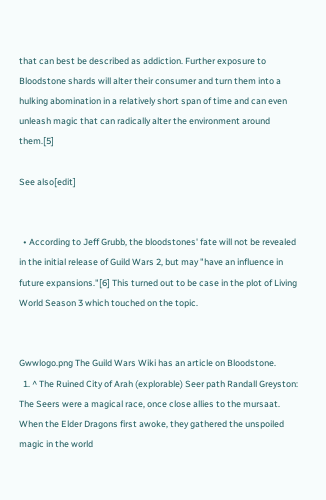that can best be described as addiction. Further exposure to Bloodstone shards will alter their consumer and turn them into a hulking abomination in a relatively short span of time and can even unleash magic that can radically alter the environment around them.[5]

See also[edit]


  • According to Jeff Grubb, the bloodstones' fate will not be revealed in the initial release of Guild Wars 2, but may "have an influence in future expansions."[6] This turned out to be case in the plot of Living World Season 3 which touched on the topic.


Gwwlogo.png The Guild Wars Wiki has an article on Bloodstone.
  1. ^ The Ruined City of Arah (explorable) Seer path Randall Greyston: The Seers were a magical race, once close allies to the mursaat. When the Elder Dragons first awoke, they gathered the unspoiled magic in the world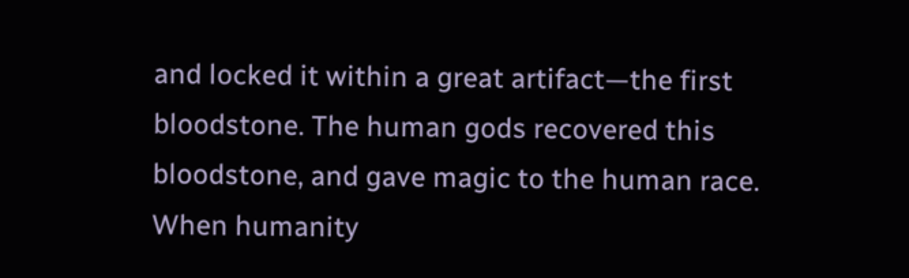and locked it within a great artifact—the first bloodstone. The human gods recovered this bloodstone, and gave magic to the human race. When humanity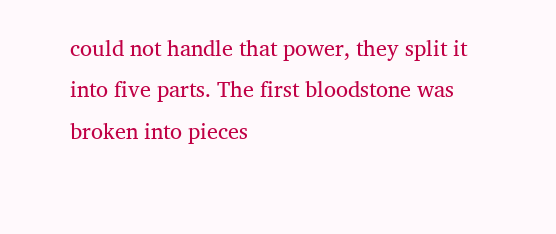could not handle that power, they split it into five parts. The first bloodstone was broken into pieces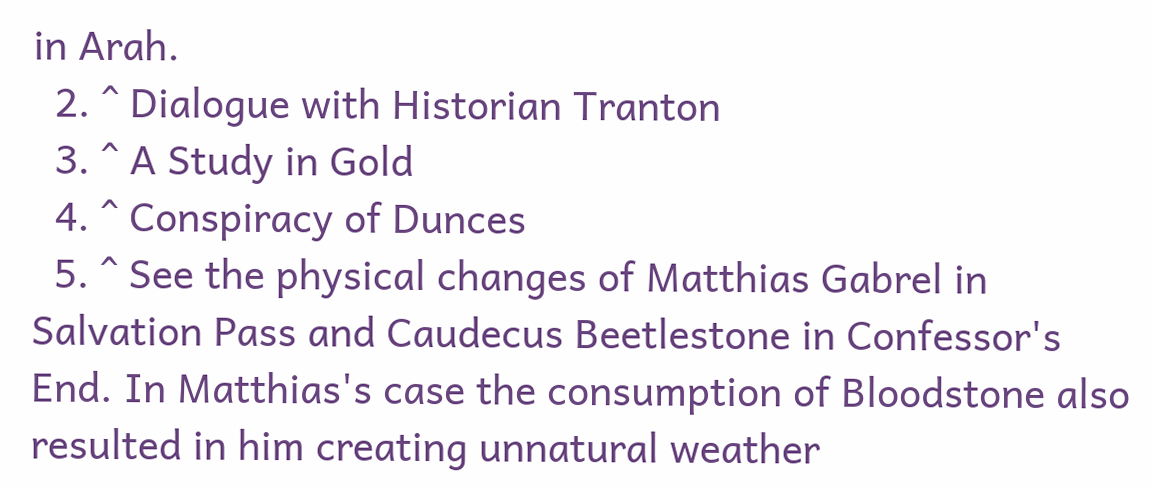in Arah.
  2. ^ Dialogue with Historian Tranton
  3. ^ A Study in Gold
  4. ^ Conspiracy of Dunces
  5. ^ See the physical changes of Matthias Gabrel in Salvation Pass and Caudecus Beetlestone in Confessor's End. In Matthias's case the consumption of Bloodstone also resulted in him creating unnatural weather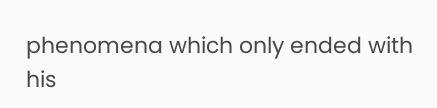phenomena which only ended with his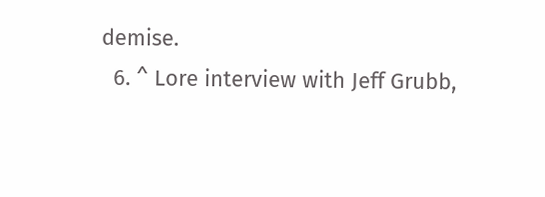demise.
  6. ^ Lore interview with Jeff Grubb,